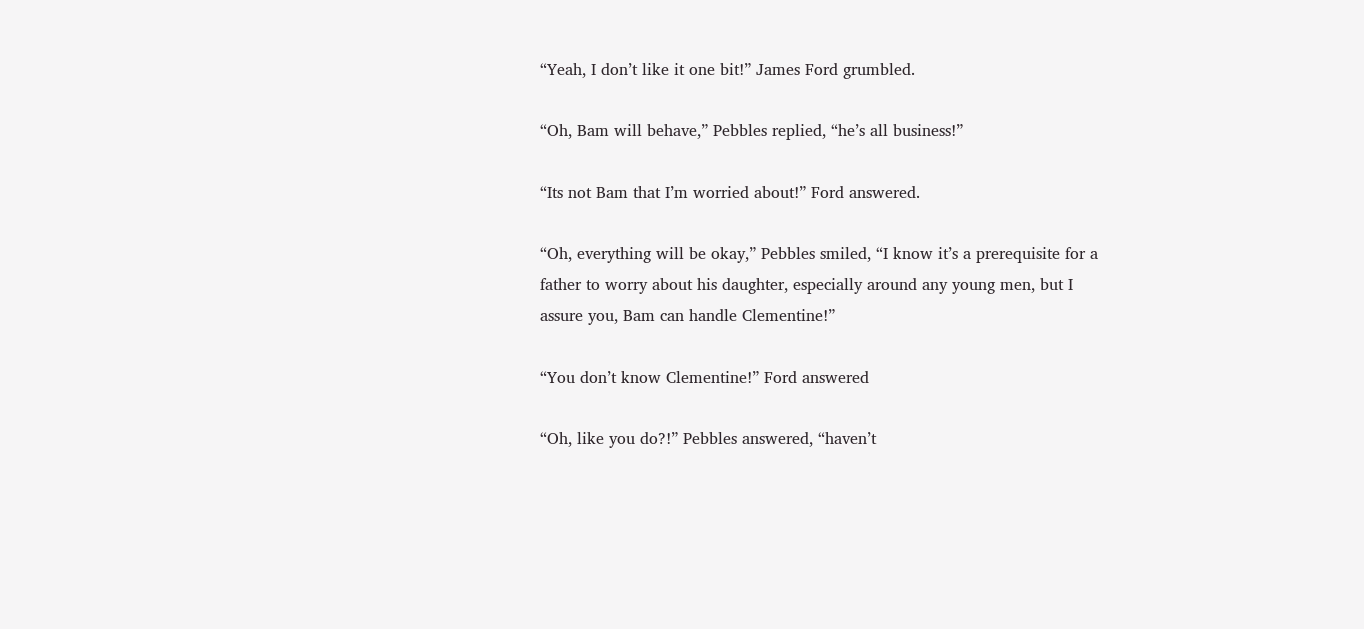“Yeah, I don’t like it one bit!” James Ford grumbled.

“Oh, Bam will behave,” Pebbles replied, “he’s all business!”

“Its not Bam that I’m worried about!” Ford answered.

“Oh, everything will be okay,” Pebbles smiled, “I know it’s a prerequisite for a father to worry about his daughter, especially around any young men, but I assure you, Bam can handle Clementine!”

“You don’t know Clementine!” Ford answered

“Oh, like you do?!” Pebbles answered, “haven’t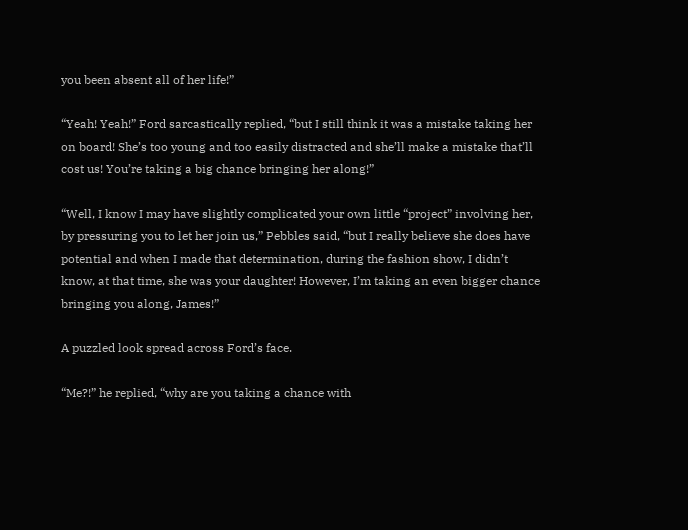you been absent all of her life!”

“Yeah! Yeah!” Ford sarcastically replied, “but I still think it was a mistake taking her on board! She’s too young and too easily distracted and she’ll make a mistake that’ll cost us! You’re taking a big chance bringing her along!”

“Well, I know I may have slightly complicated your own little “project” involving her, by pressuring you to let her join us,” Pebbles said, “but I really believe she does have potential and when I made that determination, during the fashion show, I didn’t know, at that time, she was your daughter! However, I’m taking an even bigger chance bringing you along, James!”

A puzzled look spread across Ford’s face.

“Me?!” he replied, “why are you taking a chance with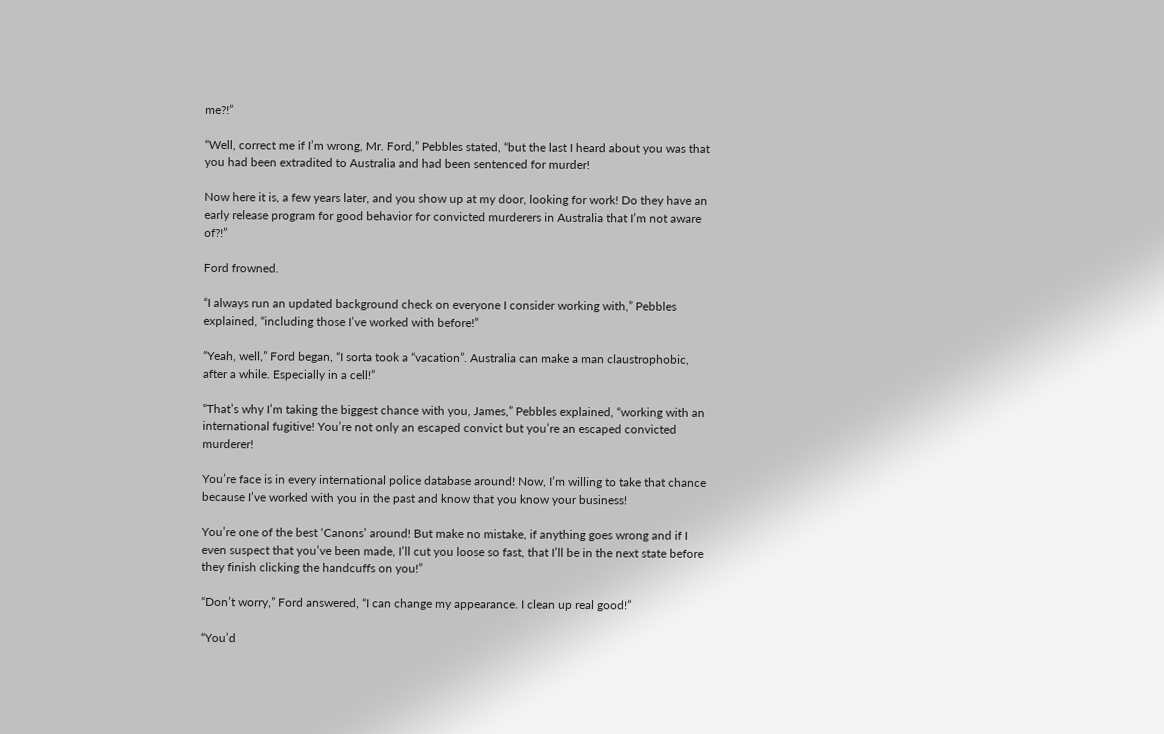me?!”

“Well, correct me if I’m wrong, Mr. Ford,” Pebbles stated, “but the last I heard about you was that you had been extradited to Australia and had been sentenced for murder!

Now here it is, a few years later, and you show up at my door, looking for work! Do they have an early release program for good behavior for convicted murderers in Australia that I’m not aware of?!”

Ford frowned.

“I always run an updated background check on everyone I consider working with,” Pebbles explained, “including those I’ve worked with before!”

“Yeah, well,” Ford began, “I sorta took a “vacation”. Australia can make a man claustrophobic, after a while. Especially in a cell!”

“That’s why I’m taking the biggest chance with you, James,” Pebbles explained, “working with an international fugitive! You’re not only an escaped convict but you’re an escaped convicted murderer!

You’re face is in every international police database around! Now, I’m willing to take that chance because I’ve worked with you in the past and know that you know your business!

You’re one of the best ‘Canons’ around! But make no mistake, if anything goes wrong and if I even suspect that you’ve been made, I’ll cut you loose so fast, that I’ll be in the next state before they finish clicking the handcuffs on you!”

“Don’t worry,” Ford answered, “I can change my appearance. I clean up real good!”

“You’d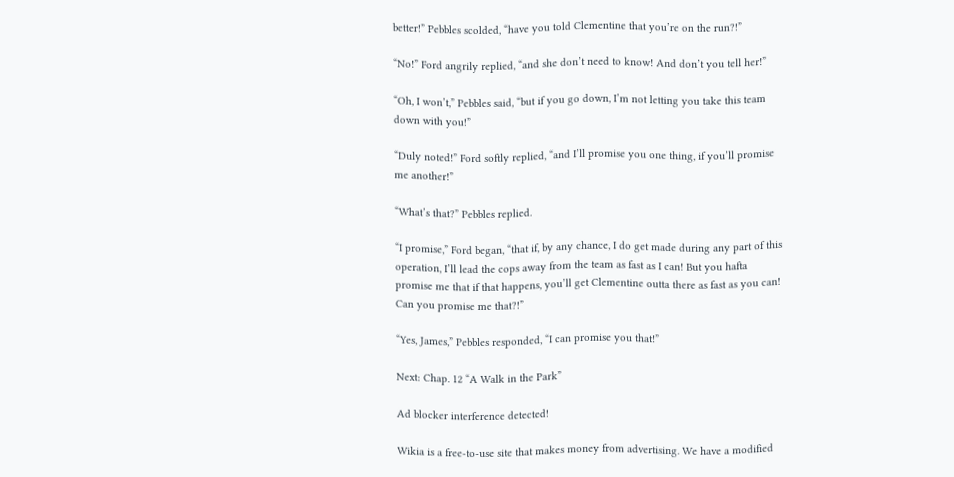better!” Pebbles scolded, “have you told Clementine that you’re on the run?!”

“No!” Ford angrily replied, “and she don’t need to know! And don’t you tell her!”

“Oh, I won’t,” Pebbles said, “but if you go down, I’m not letting you take this team down with you!”

“Duly noted!” Ford softly replied, “and I’ll promise you one thing, if you’ll promise me another!”

“What’s that?” Pebbles replied.

“I promise,” Ford began, “that if, by any chance, I do get made during any part of this operation, I’ll lead the cops away from the team as fast as I can! But you hafta promise me that if that happens, you’ll get Clementine outta there as fast as you can! Can you promise me that?!”

“Yes, James,” Pebbles responded, “I can promise you that!”

Next: Chap. 12 “A Walk in the Park”

Ad blocker interference detected!

Wikia is a free-to-use site that makes money from advertising. We have a modified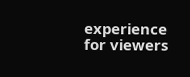experience for viewers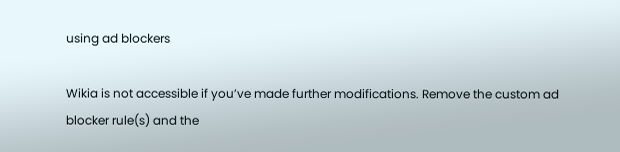using ad blockers

Wikia is not accessible if you’ve made further modifications. Remove the custom ad blocker rule(s) and the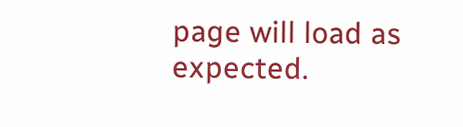page will load as expected.